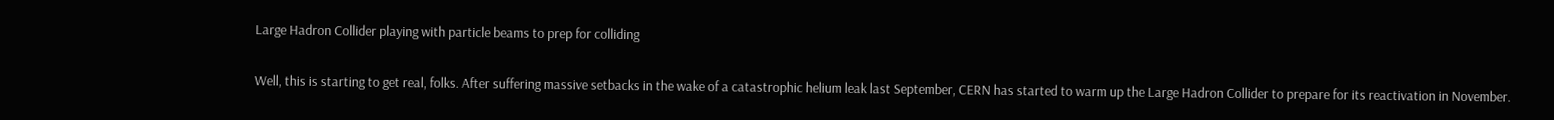Large Hadron Collider playing with particle beams to prep for colliding

Well, this is starting to get real, folks. After suffering massive setbacks in the wake of a catastrophic helium leak last September, CERN has started to warm up the Large Hadron Collider to prepare for its reactivation in November.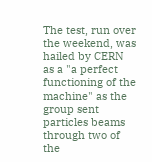The test, run over the weekend, was hailed by CERN as a "a perfect functioning of the machine" as the group sent particles beams through two of the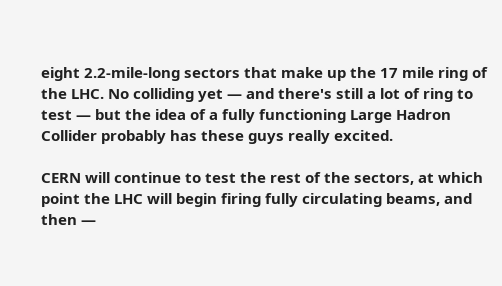eight 2.2-mile-long sectors that make up the 17 mile ring of the LHC. No colliding yet — and there's still a lot of ring to test — but the idea of a fully functioning Large Hadron Collider probably has these guys really excited.

CERN will continue to test the rest of the sectors, at which point the LHC will begin firing fully circulating beams, and then —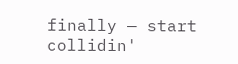finally — start collidin'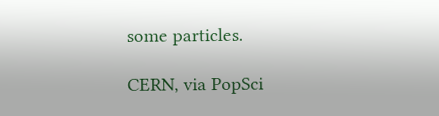some particles.

CERN, via PopSci